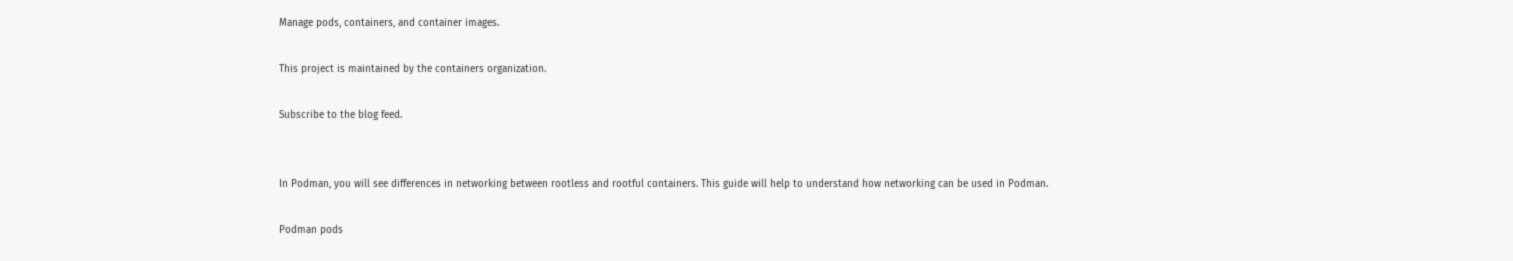Manage pods, containers, and container images.

This project is maintained by the containers organization.

Subscribe to the blog feed.


In Podman, you will see differences in networking between rootless and rootful containers. This guide will help to understand how networking can be used in Podman.

Podman pods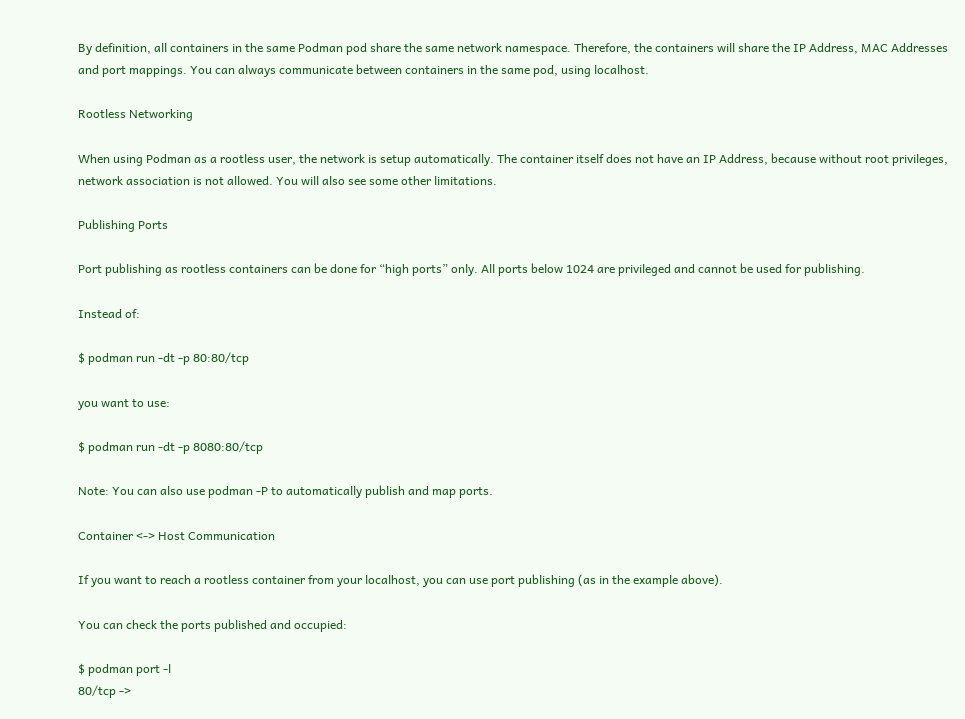By definition, all containers in the same Podman pod share the same network namespace. Therefore, the containers will share the IP Address, MAC Addresses and port mappings. You can always communicate between containers in the same pod, using localhost.

Rootless Networking

When using Podman as a rootless user, the network is setup automatically. The container itself does not have an IP Address, because without root privileges, network association is not allowed. You will also see some other limitations.

Publishing Ports

Port publishing as rootless containers can be done for “high ports” only. All ports below 1024 are privileged and cannot be used for publishing.

Instead of:

$ podman run -dt -p 80:80/tcp

you want to use:

$ podman run -dt -p 8080:80/tcp

Note: You can also use podman -P to automatically publish and map ports.

Container <-> Host Communication

If you want to reach a rootless container from your localhost, you can use port publishing (as in the example above).

You can check the ports published and occupied:

$ podman port -l
80/tcp ->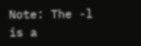Note: The -l is a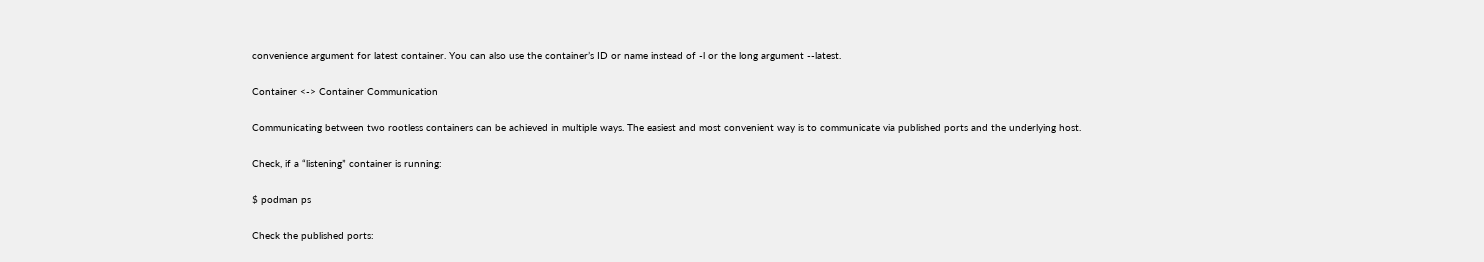convenience argument for latest container. You can also use the container’s ID or name instead of -l or the long argument --latest.

Container <-> Container Communication

Communicating between two rootless containers can be achieved in multiple ways. The easiest and most convenient way is to communicate via published ports and the underlying host.

Check, if a “listening” container is running:

$ podman ps

Check the published ports: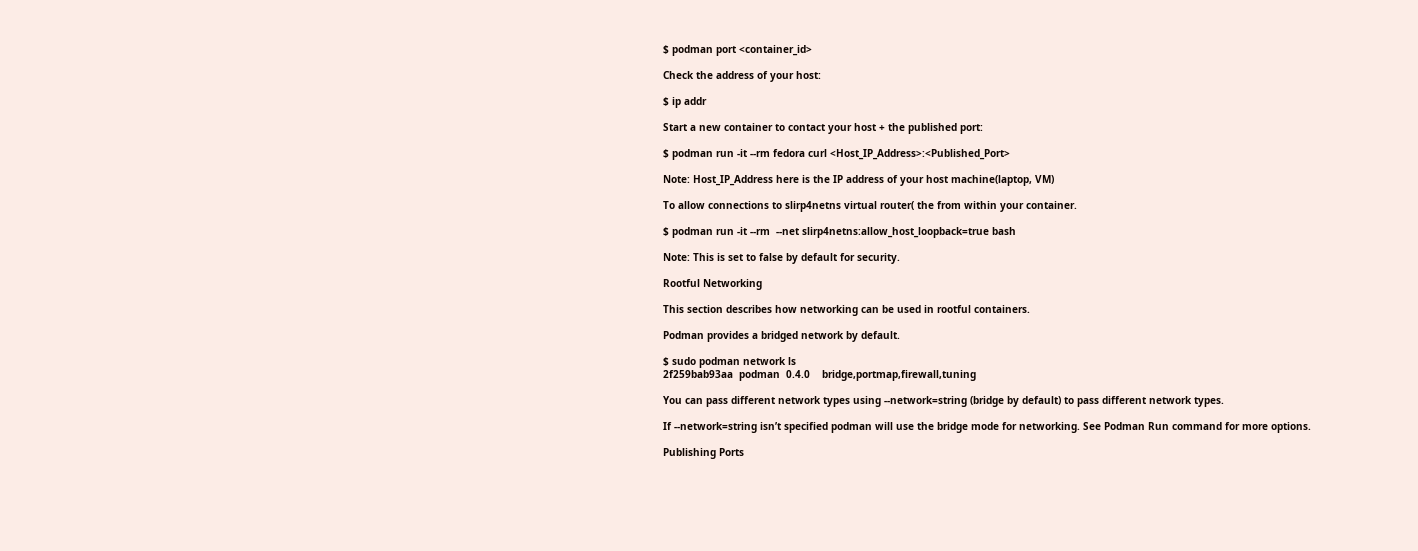$ podman port <container_id>

Check the address of your host:

$ ip addr

Start a new container to contact your host + the published port:

$ podman run -it --rm fedora curl <Host_IP_Address>:<Published_Port>

Note: Host_IP_Address here is the IP address of your host machine(laptop, VM)

To allow connections to slirp4netns virtual router( the from within your container.

$ podman run -it --rm  --net slirp4netns:allow_host_loopback=true bash

Note: This is set to false by default for security.

Rootful Networking

This section describes how networking can be used in rootful containers.

Podman provides a bridged network by default.

$ sudo podman network ls
2f259bab93aa  podman  0.4.0    bridge,portmap,firewall,tuning

You can pass different network types using --network=string (bridge by default) to pass different network types.

If --network=string isn’t specified podman will use the bridge mode for networking. See Podman Run command for more options.

Publishing Ports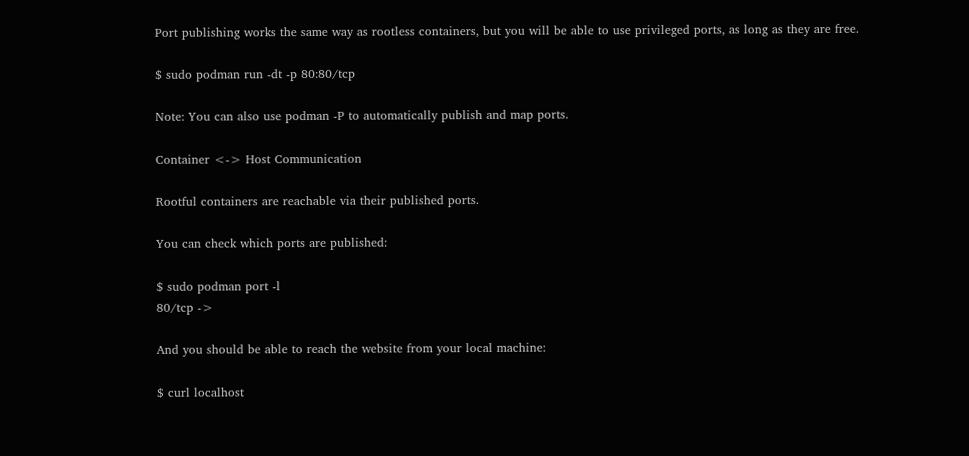Port publishing works the same way as rootless containers, but you will be able to use privileged ports, as long as they are free.

$ sudo podman run -dt -p 80:80/tcp

Note: You can also use podman -P to automatically publish and map ports.

Container <-> Host Communication

Rootful containers are reachable via their published ports.

You can check which ports are published:

$ sudo podman port -l
80/tcp ->

And you should be able to reach the website from your local machine:

$ curl localhost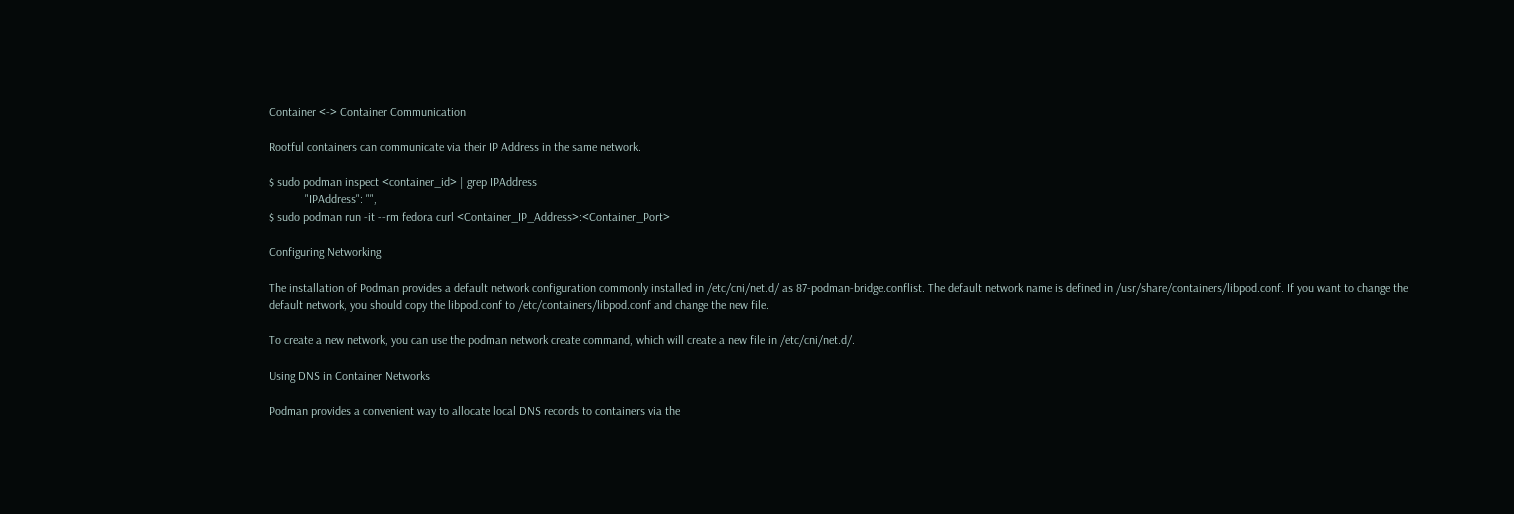Container <-> Container Communication

Rootful containers can communicate via their IP Address in the same network.

$ sudo podman inspect <container_id> | grep IPAddress
            "IPAddress": "",
$ sudo podman run -it --rm fedora curl <Container_IP_Address>:<Container_Port>

Configuring Networking

The installation of Podman provides a default network configuration commonly installed in /etc/cni/net.d/ as 87-podman-bridge.conflist. The default network name is defined in /usr/share/containers/libpod.conf. If you want to change the default network, you should copy the libpod.conf to /etc/containers/libpod.conf and change the new file.

To create a new network, you can use the podman network create command, which will create a new file in /etc/cni/net.d/.

Using DNS in Container Networks

Podman provides a convenient way to allocate local DNS records to containers via the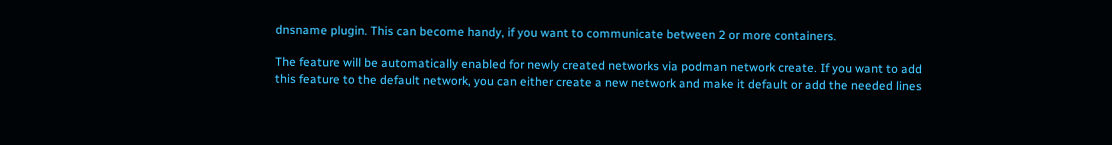dnsname plugin. This can become handy, if you want to communicate between 2 or more containers.

The feature will be automatically enabled for newly created networks via podman network create. If you want to add this feature to the default network, you can either create a new network and make it default or add the needed lines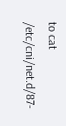to cat /etc/cni/net.d/87-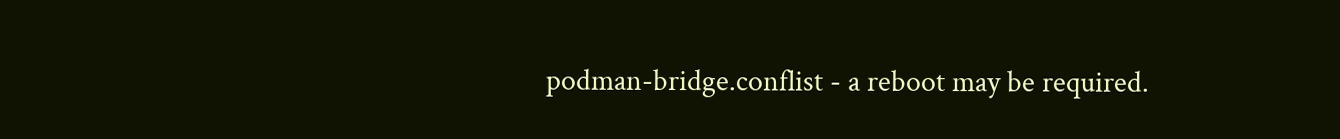podman-bridge.conflist - a reboot may be required.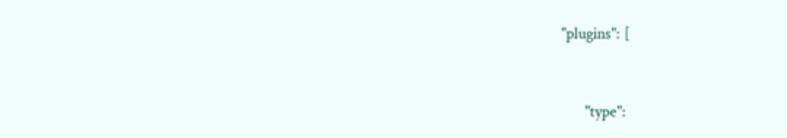"plugins": [


      "type":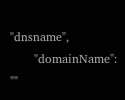"dnsname",
      "domainName": ""